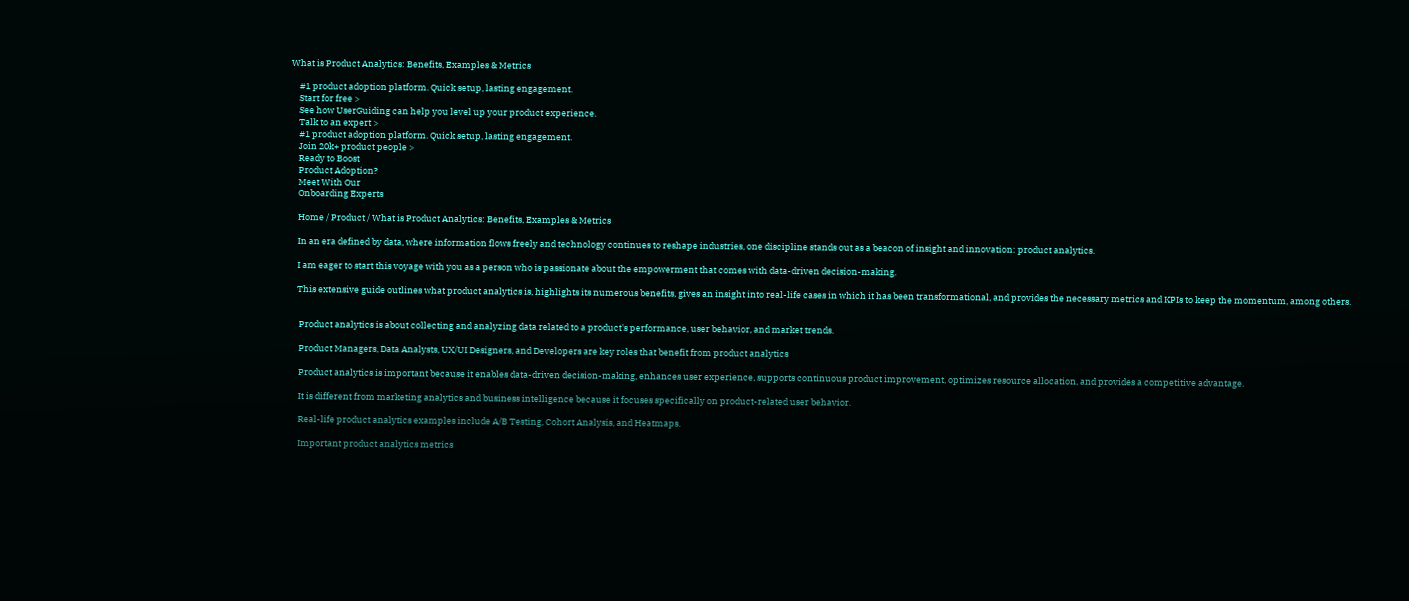What is Product Analytics: Benefits, Examples & Metrics

    #1 product adoption platform. Quick setup, lasting engagement.
    Start for free >
    See how UserGuiding can help you level up your product experience.
    Talk to an expert >
    #1 product adoption platform. Quick setup, lasting engagement.
    Join 20k+ product people >
    Ready to Boost
    Product Adoption?
    Meet With Our
    Onboarding Experts

    Home / Product / What is Product Analytics: Benefits, Examples & Metrics

    In an era defined by data, where information flows freely and technology continues to reshape industries, one discipline stands out as a beacon of insight and innovation: product analytics.

    I am eager to start this voyage with you as a person who is passionate about the empowerment that comes with data-driven decision-making.

    This extensive guide outlines what product analytics is, highlights its numerous benefits, gives an insight into real-life cases in which it has been transformational, and provides the necessary metrics and KPIs to keep the momentum, among others.


     Product analytics is about collecting and analyzing data related to a product's performance, user behavior, and market trends.

     Product Managers, Data Analysts, UX/UI Designers, and Developers are key roles that benefit from product analytics

     Product analytics is important because it enables data-driven decision-making, enhances user experience, supports continuous product improvement, optimizes resource allocation, and provides a competitive advantage.

     It is different from marketing analytics and business intelligence because it focuses specifically on product-related user behavior.

     Real-life product analytics examples include A/B Testing, Cohort Analysis, and Heatmaps.

     Important product analytics metrics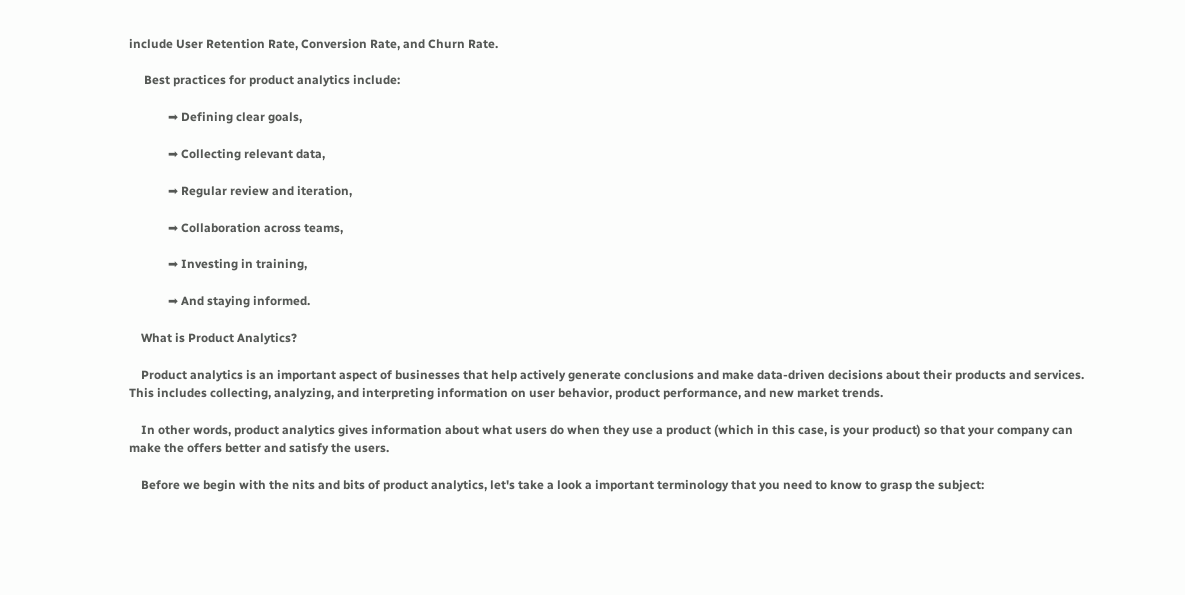include User Retention Rate, Conversion Rate, and Churn Rate.

     Best practices for product analytics include:

             ➡ Defining clear goals,

             ➡ Collecting relevant data,

             ➡ Regular review and iteration,

             ➡ Collaboration across teams,

             ➡ Investing in training,

             ➡ And staying informed.

    What is Product Analytics?

    Product analytics is an important aspect of businesses that help actively generate conclusions and make data-driven decisions about their products and services. This includes collecting, analyzing, and interpreting information on user behavior, product performance, and new market trends.

    In other words, product analytics gives information about what users do when they use a product (which in this case, is your product) so that your company can make the offers better and satisfy the users.

    Before we begin with the nits and bits of product analytics, let's take a look a important terminology that you need to know to grasp the subject: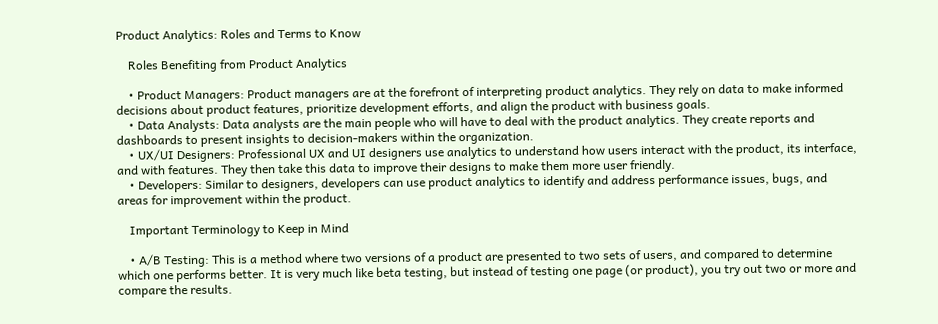Product Analytics: Roles and Terms to Know

    Roles Benefiting from Product Analytics

    • Product Managers: Product managers are at the forefront of interpreting product analytics. They rely on data to make informed decisions about product features, prioritize development efforts, and align the product with business goals.
    • Data Analysts: Data analysts are the main people who will have to deal with the product analytics. They create reports and dashboards to present insights to decision-makers within the organization.
    • UX/UI Designers: Professional UX and UI designers use analytics to understand how users interact with the product, its interface, and with features. They then take this data to improve their designs to make them more user friendly.
    • Developers: Similar to designers, developers can use product analytics to identify and address performance issues, bugs, and areas for improvement within the product.

    Important Terminology to Keep in Mind

    • A/B Testing: This is a method where two versions of a product are presented to two sets of users, and compared to determine which one performs better. It is very much like beta testing, but instead of testing one page (or product), you try out two or more and compare the results.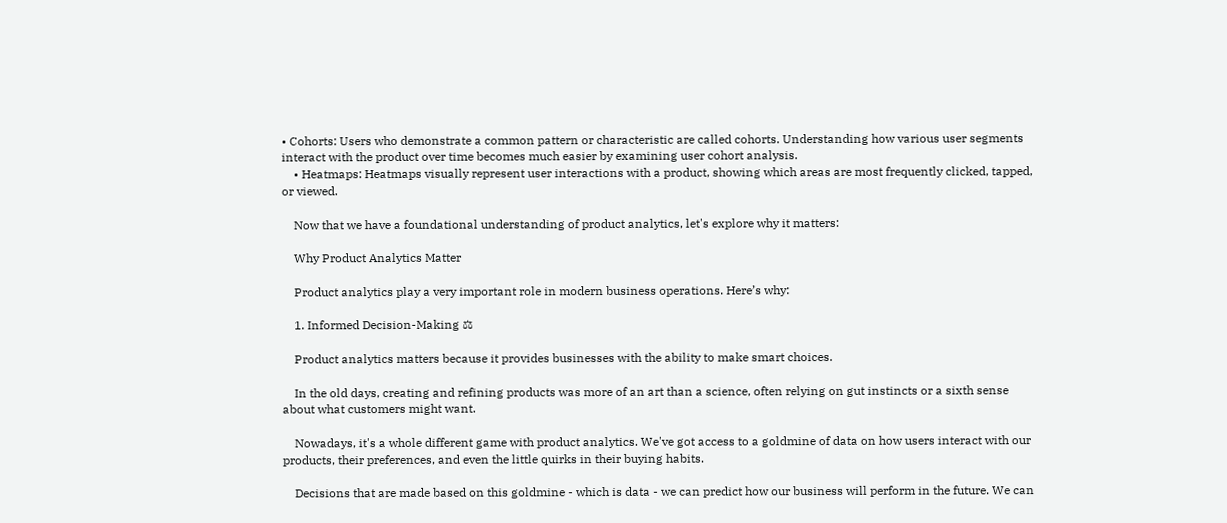• Cohorts: Users who demonstrate a common pattern or characteristic are called cohorts. Understanding how various user segments interact with the product over time becomes much easier by examining user cohort analysis.
    • Heatmaps: Heatmaps visually represent user interactions with a product, showing which areas are most frequently clicked, tapped, or viewed.

    Now that we have a foundational understanding of product analytics, let's explore why it matters:

    Why Product Analytics Matter

    Product analytics play a very important role in modern business operations. Here’s why:

    1. Informed Decision-Making ⚖

    Product analytics matters because it provides businesses with the ability to make smart choices.

    In the old days, creating and refining products was more of an art than a science, often relying on gut instincts or a sixth sense about what customers might want.

    Nowadays, it's a whole different game with product analytics. We've got access to a goldmine of data on how users interact with our products, their preferences, and even the little quirks in their buying habits.

    Decisions that are made based on this goldmine - which is data - we can predict how our business will perform in the future. We can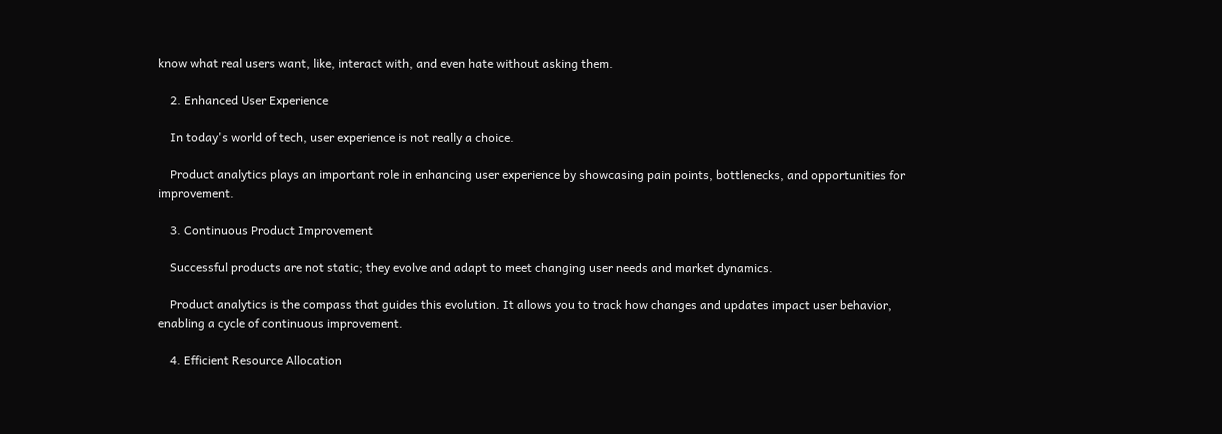know what real users want, like, interact with, and even hate without asking them.

    2. Enhanced User Experience

    In today's world of tech, user experience is not really a choice.

    Product analytics plays an important role in enhancing user experience by showcasing pain points, bottlenecks, and opportunities for improvement.

    3. Continuous Product Improvement

    Successful products are not static; they evolve and adapt to meet changing user needs and market dynamics.

    Product analytics is the compass that guides this evolution. It allows you to track how changes and updates impact user behavior, enabling a cycle of continuous improvement.

    4. Efficient Resource Allocation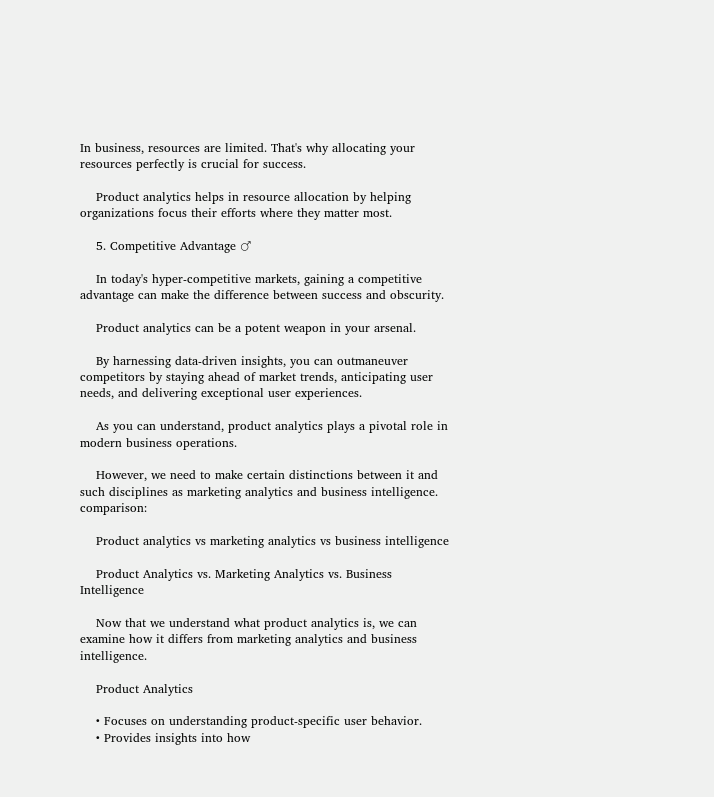In business, resources are limited. That's why allocating your resources perfectly is crucial for success.

    Product analytics helps in resource allocation by helping organizations focus their efforts where they matter most.

    5. Competitive Advantage ♂

    In today's hyper-competitive markets, gaining a competitive advantage can make the difference between success and obscurity.

    Product analytics can be a potent weapon in your arsenal.

    By harnessing data-driven insights, you can outmaneuver competitors by staying ahead of market trends, anticipating user needs, and delivering exceptional user experiences.

    As you can understand, product analytics plays a pivotal role in modern business operations.

    However, we need to make certain distinctions between it and such disciplines as marketing analytics and business intelligence. comparison:

    Product analytics vs marketing analytics vs business intelligence

    Product Analytics vs. Marketing Analytics vs. Business Intelligence

    Now that we understand what product analytics is, we can examine how it differs from marketing analytics and business intelligence.

    Product Analytics

    • Focuses on understanding product-specific user behavior.
    • Provides insights into how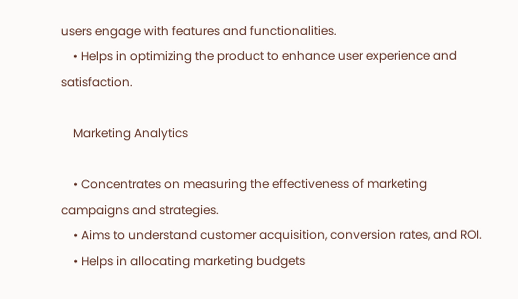users engage with features and functionalities.
    • Helps in optimizing the product to enhance user experience and satisfaction.

    Marketing Analytics

    • Concentrates on measuring the effectiveness of marketing campaigns and strategies.
    • Aims to understand customer acquisition, conversion rates, and ROI.
    • Helps in allocating marketing budgets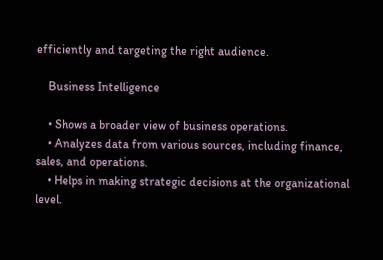efficiently and targeting the right audience.

    Business Intelligence

    • Shows a broader view of business operations.
    • Analyzes data from various sources, including finance, sales, and operations.
    • Helps in making strategic decisions at the organizational level.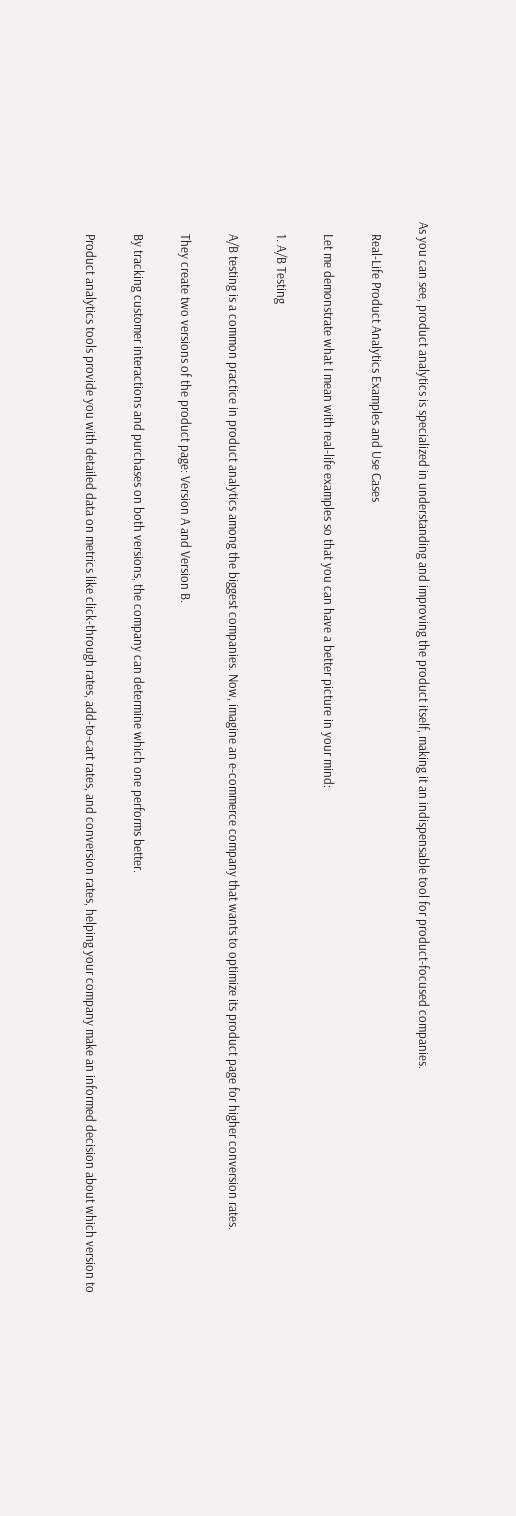As you can see, product analytics is specialized in understanding and improving the product itself, making it an indispensable tool for product-focused companies.

    Real-Life Product Analytics Examples and Use Cases

    Let me demonstrate what I mean with real-life examples so that you can have a better picture in your mind:

    1. A/B Testing

    A/B testing is a common practice in product analytics among the biggest companies. Now, imagine an e-commerce company that wants to optimize its product page for higher conversion rates.

    They create two versions of the product page: Version A and Version B.

    By tracking customer interactions and purchases on both versions, the company can determine which one performs better.

    Product analytics tools provide you with detailed data on metrics like click-through rates, add-to-cart rates, and conversion rates, helping your company make an informed decision about which version to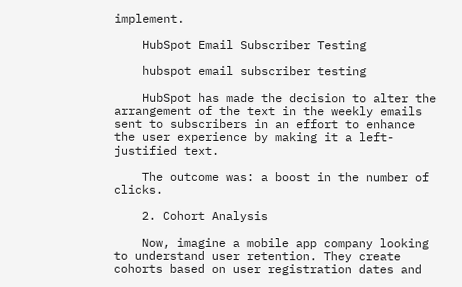implement.

    HubSpot Email Subscriber Testing

    hubspot email subscriber testing

    HubSpot has made the decision to alter the arrangement of the text in the weekly emails sent to subscribers in an effort to enhance the user experience by making it a left-justified text.

    The outcome was: a boost in the number of clicks.

    2. Cohort Analysis

    Now, imagine a mobile app company looking to understand user retention. They create cohorts based on user registration dates and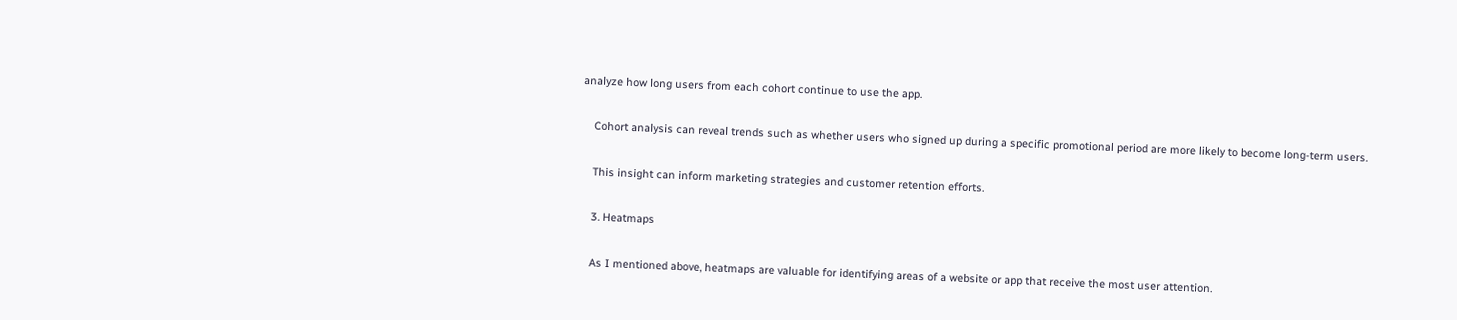analyze how long users from each cohort continue to use the app.

    Cohort analysis can reveal trends such as whether users who signed up during a specific promotional period are more likely to become long-term users.

    This insight can inform marketing strategies and customer retention efforts.

    3. Heatmaps

    As I mentioned above, heatmaps are valuable for identifying areas of a website or app that receive the most user attention.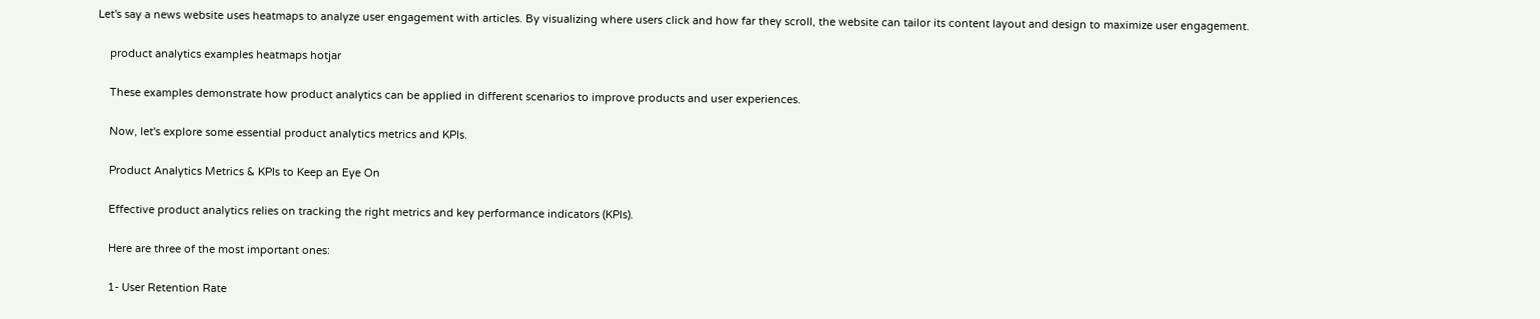Let's say a news website uses heatmaps to analyze user engagement with articles. By visualizing where users click and how far they scroll, the website can tailor its content layout and design to maximize user engagement.

    product analytics examples heatmaps hotjar

    These examples demonstrate how product analytics can be applied in different scenarios to improve products and user experiences.

    Now, let's explore some essential product analytics metrics and KPIs.

    Product Analytics Metrics & KPIs to Keep an Eye On

    Effective product analytics relies on tracking the right metrics and key performance indicators (KPIs).

    Here are three of the most important ones:

    1- User Retention Rate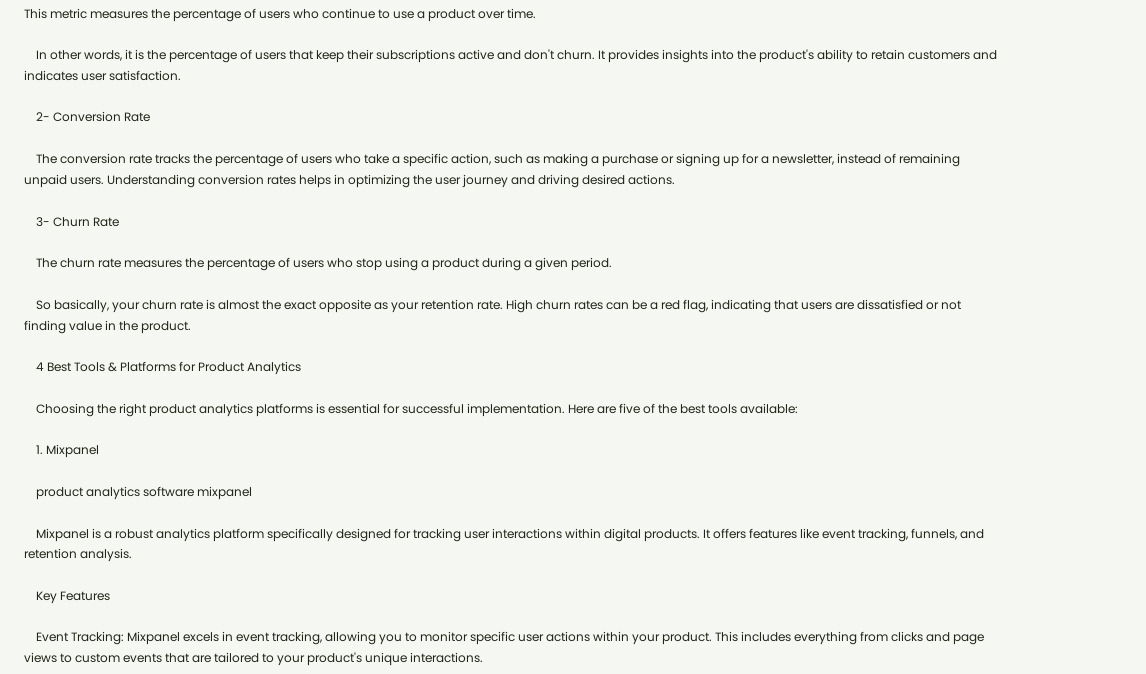This metric measures the percentage of users who continue to use a product over time.

    In other words, it is the percentage of users that keep their subscriptions active and don't churn. It provides insights into the product's ability to retain customers and indicates user satisfaction.

    2- Conversion Rate

    The conversion rate tracks the percentage of users who take a specific action, such as making a purchase or signing up for a newsletter, instead of remaining unpaid users. Understanding conversion rates helps in optimizing the user journey and driving desired actions.

    3- Churn Rate

    The churn rate measures the percentage of users who stop using a product during a given period.

    So basically, your churn rate is almost the exact opposite as your retention rate. High churn rates can be a red flag, indicating that users are dissatisfied or not finding value in the product.

    4 Best Tools & Platforms for Product Analytics

    Choosing the right product analytics platforms is essential for successful implementation. Here are five of the best tools available:

    1. Mixpanel

    product analytics software mixpanel

    Mixpanel is a robust analytics platform specifically designed for tracking user interactions within digital products. It offers features like event tracking, funnels, and retention analysis.

    Key Features

    Event Tracking: Mixpanel excels in event tracking, allowing you to monitor specific user actions within your product. This includes everything from clicks and page views to custom events that are tailored to your product's unique interactions.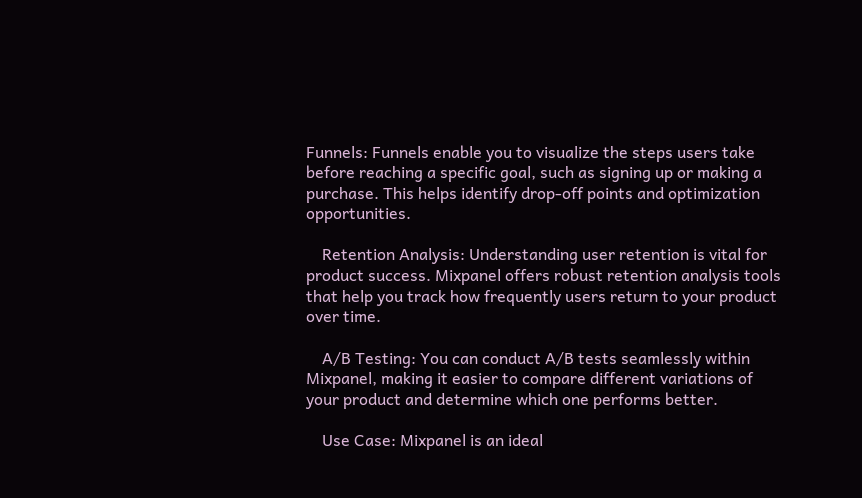Funnels: Funnels enable you to visualize the steps users take before reaching a specific goal, such as signing up or making a purchase. This helps identify drop-off points and optimization opportunities.

    Retention Analysis: Understanding user retention is vital for product success. Mixpanel offers robust retention analysis tools that help you track how frequently users return to your product over time.

    A/B Testing: You can conduct A/B tests seamlessly within Mixpanel, making it easier to compare different variations of your product and determine which one performs better.

    Use Case: Mixpanel is an ideal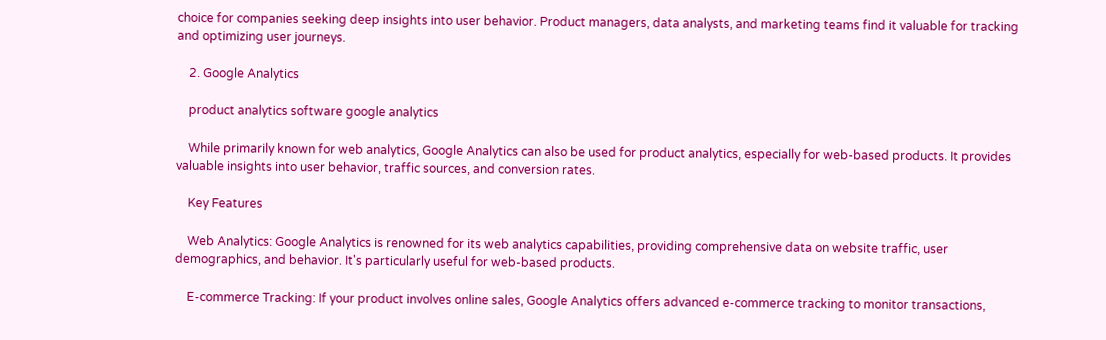choice for companies seeking deep insights into user behavior. Product managers, data analysts, and marketing teams find it valuable for tracking and optimizing user journeys.

    2. Google Analytics

    product analytics software google analytics

    While primarily known for web analytics, Google Analytics can also be used for product analytics, especially for web-based products. It provides valuable insights into user behavior, traffic sources, and conversion rates.

    Key Features

    Web Analytics: Google Analytics is renowned for its web analytics capabilities, providing comprehensive data on website traffic, user demographics, and behavior. It's particularly useful for web-based products.

    E-commerce Tracking: If your product involves online sales, Google Analytics offers advanced e-commerce tracking to monitor transactions,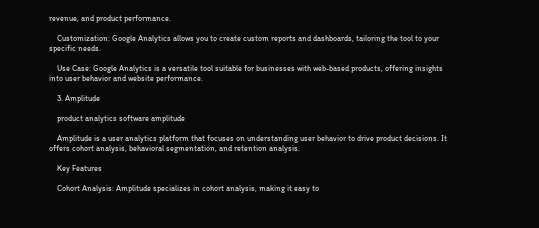revenue, and product performance.

    Customization: Google Analytics allows you to create custom reports and dashboards, tailoring the tool to your specific needs.

    Use Case: Google Analytics is a versatile tool suitable for businesses with web-based products, offering insights into user behavior and website performance.

    3. Amplitude

    product analytics software amplitude

    Amplitude is a user analytics platform that focuses on understanding user behavior to drive product decisions. It offers cohort analysis, behavioral segmentation, and retention analysis.

    Key Features

    Cohort Analysis: Amplitude specializes in cohort analysis, making it easy to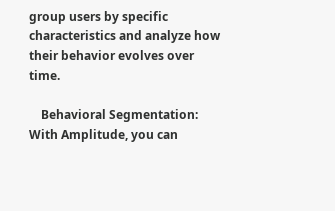group users by specific characteristics and analyze how their behavior evolves over time.

    Behavioral Segmentation: With Amplitude, you can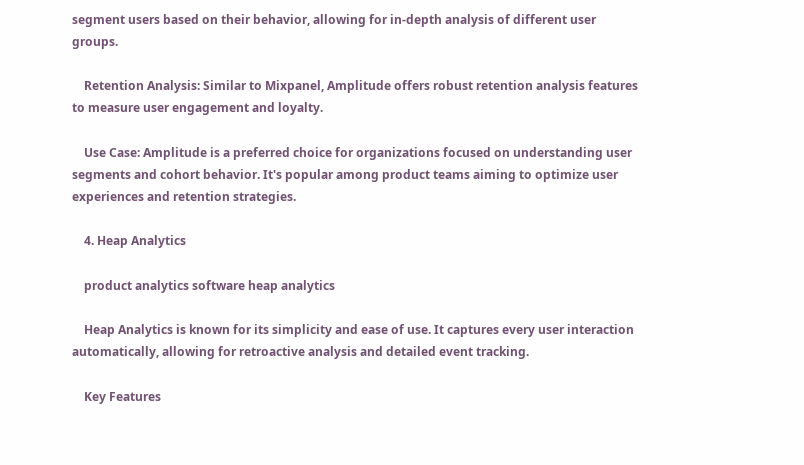segment users based on their behavior, allowing for in-depth analysis of different user groups.

    Retention Analysis: Similar to Mixpanel, Amplitude offers robust retention analysis features to measure user engagement and loyalty.

    Use Case: Amplitude is a preferred choice for organizations focused on understanding user segments and cohort behavior. It's popular among product teams aiming to optimize user experiences and retention strategies.

    4. Heap Analytics

    product analytics software heap analytics

    Heap Analytics is known for its simplicity and ease of use. It captures every user interaction automatically, allowing for retroactive analysis and detailed event tracking.

    Key Features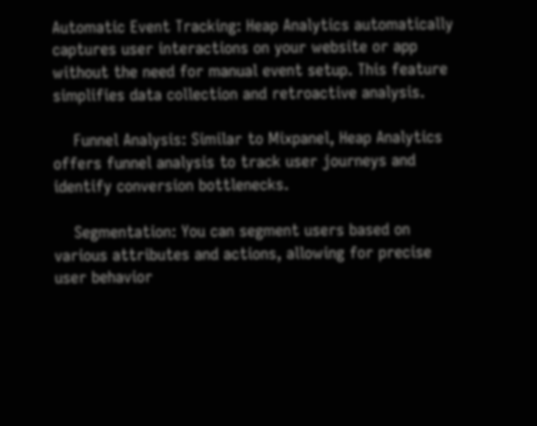Automatic Event Tracking: Heap Analytics automatically captures user interactions on your website or app without the need for manual event setup. This feature simplifies data collection and retroactive analysis.

    Funnel Analysis: Similar to Mixpanel, Heap Analytics offers funnel analysis to track user journeys and identify conversion bottlenecks.

    Segmentation: You can segment users based on various attributes and actions, allowing for precise user behavior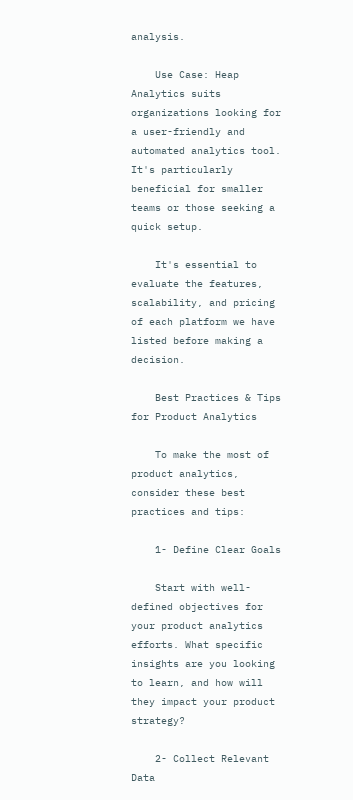analysis.

    Use Case: Heap Analytics suits organizations looking for a user-friendly and automated analytics tool. It's particularly beneficial for smaller teams or those seeking a quick setup.

    It's essential to evaluate the features, scalability, and pricing of each platform we have listed before making a decision.

    Best Practices & Tips for Product Analytics

    To make the most of product analytics, consider these best practices and tips:

    1- Define Clear Goals

    Start with well-defined objectives for your product analytics efforts. What specific insights are you looking to learn, and how will they impact your product strategy?

    2- Collect Relevant Data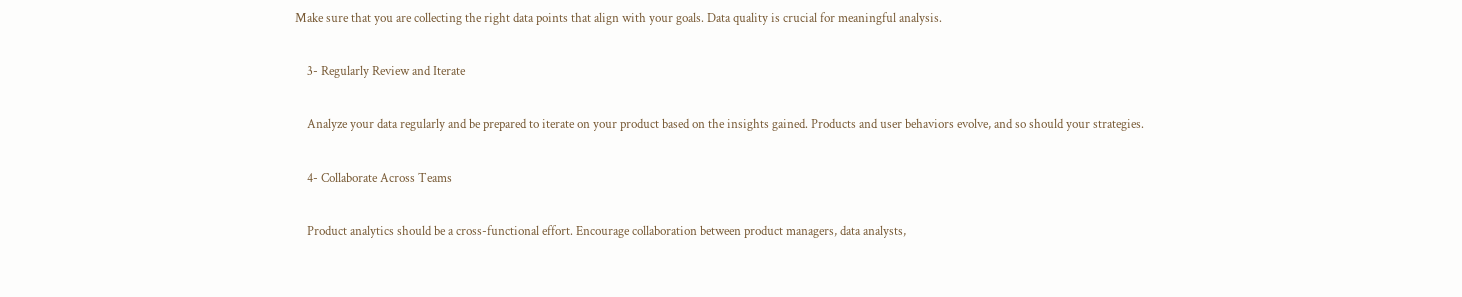Make sure that you are collecting the right data points that align with your goals. Data quality is crucial for meaningful analysis.

    3- Regularly Review and Iterate

    Analyze your data regularly and be prepared to iterate on your product based on the insights gained. Products and user behaviors evolve, and so should your strategies.

    4- Collaborate Across Teams

    Product analytics should be a cross-functional effort. Encourage collaboration between product managers, data analysts,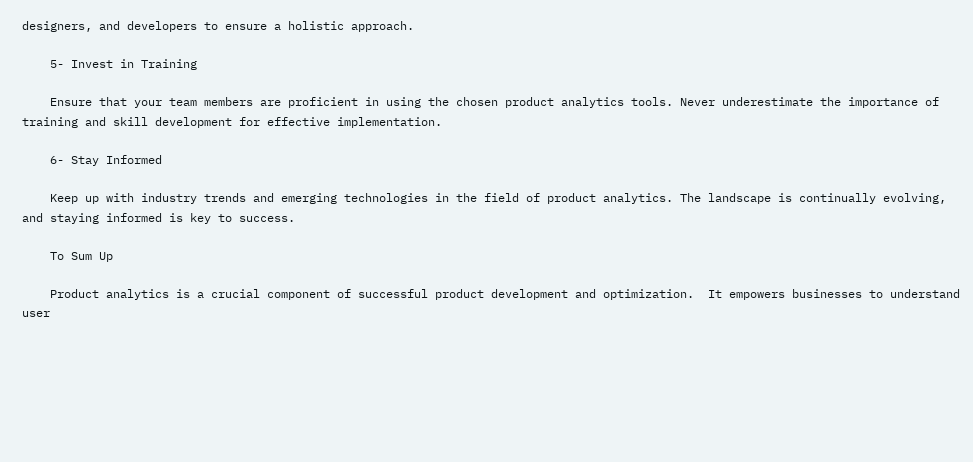designers, and developers to ensure a holistic approach.

    5- Invest in Training

    Ensure that your team members are proficient in using the chosen product analytics tools. Never underestimate the importance of training and skill development for effective implementation.

    6- Stay Informed

    Keep up with industry trends and emerging technologies in the field of product analytics. The landscape is continually evolving, and staying informed is key to success.

    To Sum Up

    Product analytics is a crucial component of successful product development and optimization.  It empowers businesses to understand user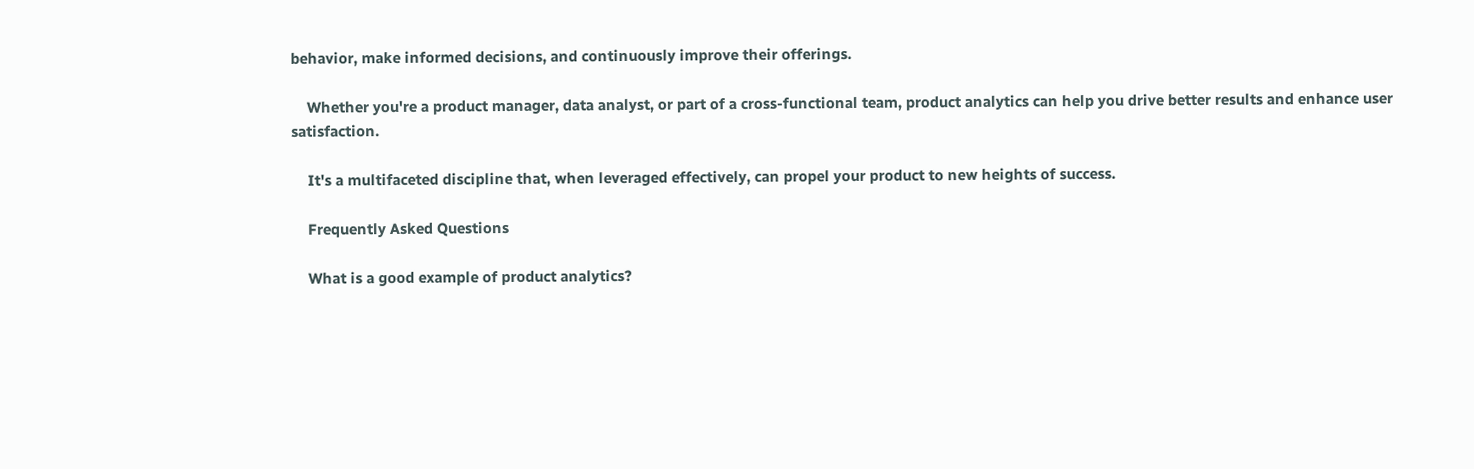behavior, make informed decisions, and continuously improve their offerings.

    Whether you're a product manager, data analyst, or part of a cross-functional team, product analytics can help you drive better results and enhance user satisfaction.

    It's a multifaceted discipline that, when leveraged effectively, can propel your product to new heights of success.

    Frequently Asked Questions

    What is a good example of product analytics?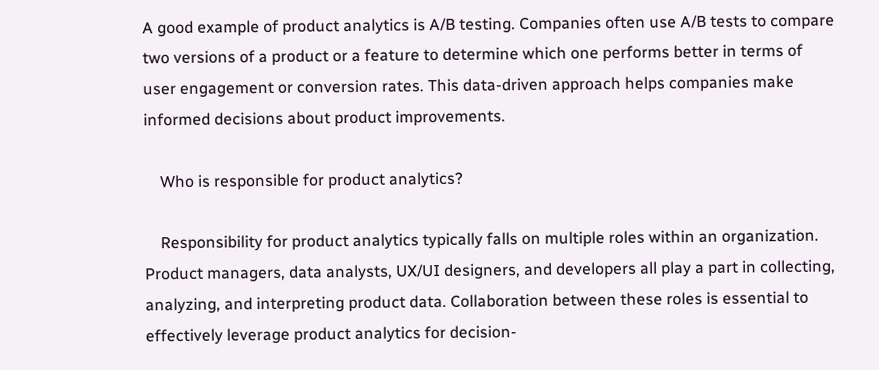A good example of product analytics is A/B testing. Companies often use A/B tests to compare two versions of a product or a feature to determine which one performs better in terms of user engagement or conversion rates. This data-driven approach helps companies make informed decisions about product improvements.

    Who is responsible for product analytics?

    Responsibility for product analytics typically falls on multiple roles within an organization. Product managers, data analysts, UX/UI designers, and developers all play a part in collecting, analyzing, and interpreting product data. Collaboration between these roles is essential to effectively leverage product analytics for decision-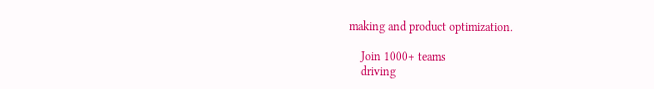making and product optimization.

    Join 1000+ teams
    driving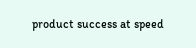product success at speed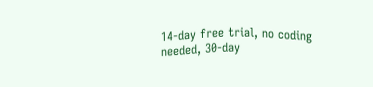14-day free trial, no coding needed, 30-day